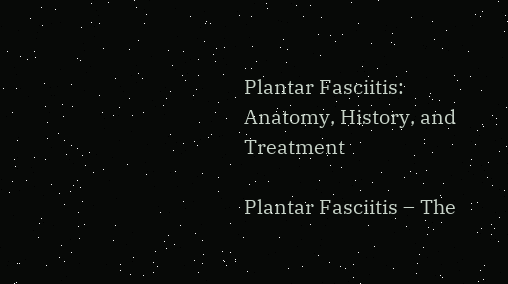Plantar Fasciitis: Anatomy, History, and Treatment

Plantar Fasciitis – The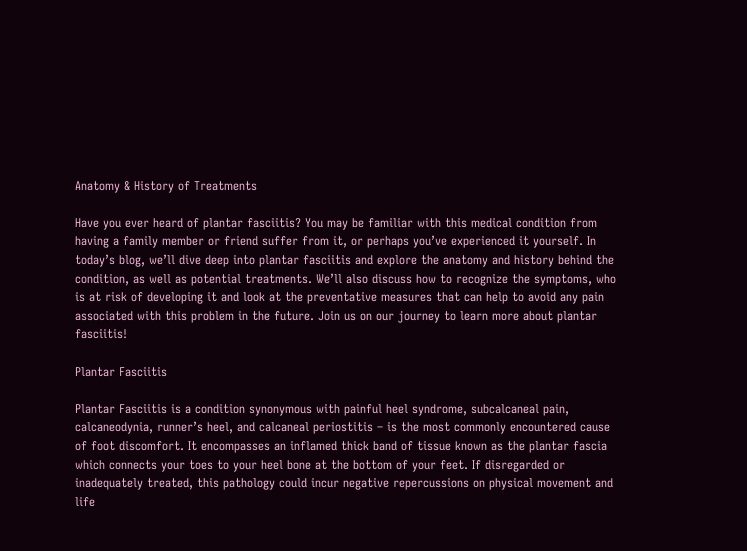Anatomy & History of Treatments

Have you ever heard of plantar fasciitis? You may be familiar with this medical condition from having a family member or friend suffer from it, or perhaps you’ve experienced it yourself. In today’s blog, we’ll dive deep into plantar fasciitis and explore the anatomy and history behind the condition, as well as potential treatments. We’ll also discuss how to recognize the symptoms, who is at risk of developing it and look at the preventative measures that can help to avoid any pain associated with this problem in the future. Join us on our journey to learn more about plantar fasciitis!

Plantar Fasciitis

Plantar Fasciitis is a condition synonymous with painful heel syndrome, subcalcaneal pain, calcaneodynia, runner’s heel, and calcaneal periostitis – is the most commonly encountered cause of foot discomfort. It encompasses an inflamed thick band of tissue known as the plantar fascia which connects your toes to your heel bone at the bottom of your feet. If disregarded or inadequately treated, this pathology could incur negative repercussions on physical movement and life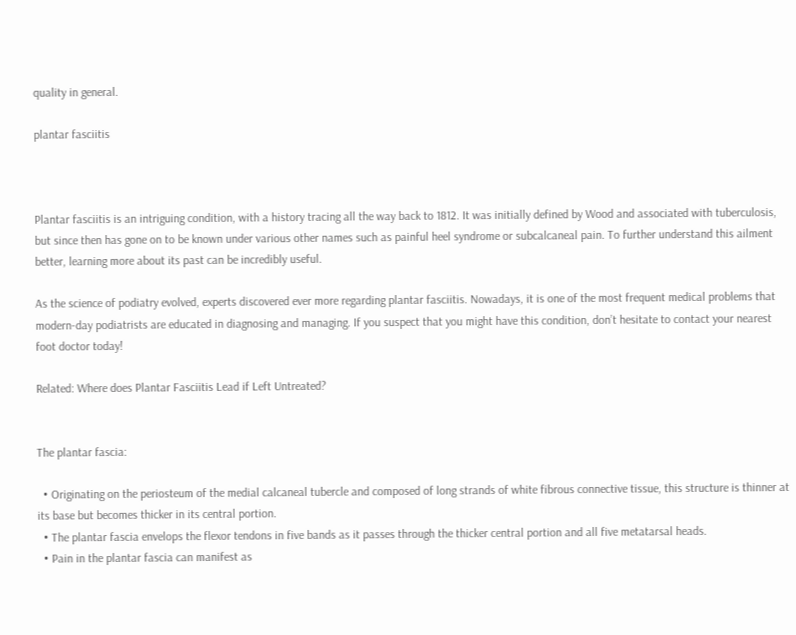quality in general.

plantar fasciitis



Plantar fasciitis is an intriguing condition, with a history tracing all the way back to 1812. It was initially defined by Wood and associated with tuberculosis, but since then has gone on to be known under various other names such as painful heel syndrome or subcalcaneal pain. To further understand this ailment better, learning more about its past can be incredibly useful.

As the science of podiatry evolved, experts discovered ever more regarding plantar fasciitis. Nowadays, it is one of the most frequent medical problems that modern-day podiatrists are educated in diagnosing and managing. If you suspect that you might have this condition, don’t hesitate to contact your nearest foot doctor today!

Related: Where does Plantar Fasciitis Lead if Left Untreated?


The plantar fascia:

  • Originating on the periosteum of the medial calcaneal tubercle and composed of long strands of white fibrous connective tissue, this structure is thinner at its base but becomes thicker in its central portion.
  • The plantar fascia envelops the flexor tendons in five bands as it passes through the thicker central portion and all five metatarsal heads.
  • Pain in the plantar fascia can manifest as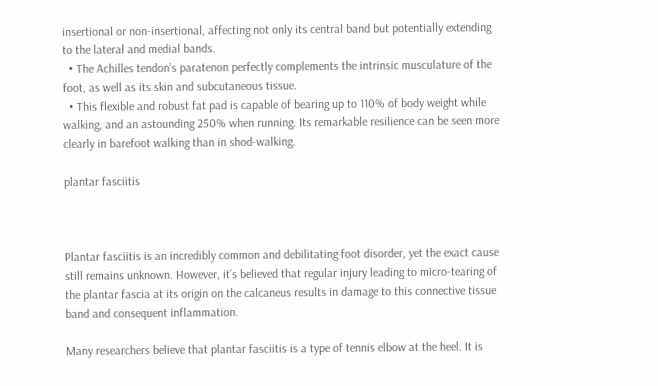insertional or non-insertional, affecting not only its central band but potentially extending to the lateral and medial bands.
  • The Achilles tendon’s paratenon perfectly complements the intrinsic musculature of the foot, as well as its skin and subcutaneous tissue.
  • This flexible and robust fat pad is capable of bearing up to 110% of body weight while walking, and an astounding 250% when running. Its remarkable resilience can be seen more clearly in barefoot walking than in shod-walking.

plantar fasciitis



Plantar fasciitis is an incredibly common and debilitating foot disorder, yet the exact cause still remains unknown. However, it’s believed that regular injury leading to micro-tearing of the plantar fascia at its origin on the calcaneus results in damage to this connective tissue band and consequent inflammation.

Many researchers believe that plantar fasciitis is a type of tennis elbow at the heel. It is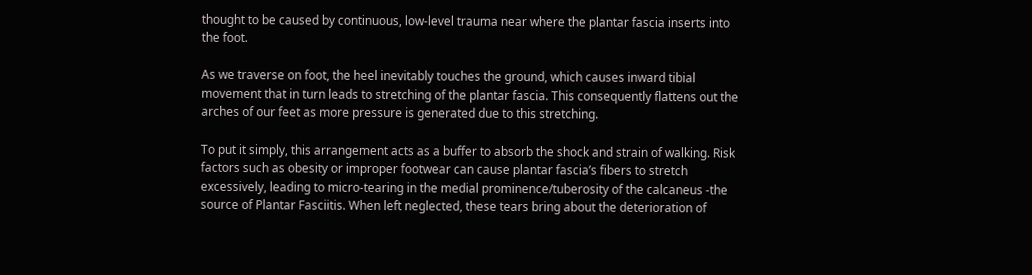thought to be caused by continuous, low-level trauma near where the plantar fascia inserts into the foot.

As we traverse on foot, the heel inevitably touches the ground, which causes inward tibial movement that in turn leads to stretching of the plantar fascia. This consequently flattens out the arches of our feet as more pressure is generated due to this stretching.

To put it simply, this arrangement acts as a buffer to absorb the shock and strain of walking. Risk factors such as obesity or improper footwear can cause plantar fascia’s fibers to stretch excessively, leading to micro-tearing in the medial prominence/tuberosity of the calcaneus -the source of Plantar Fasciitis. When left neglected, these tears bring about the deterioration of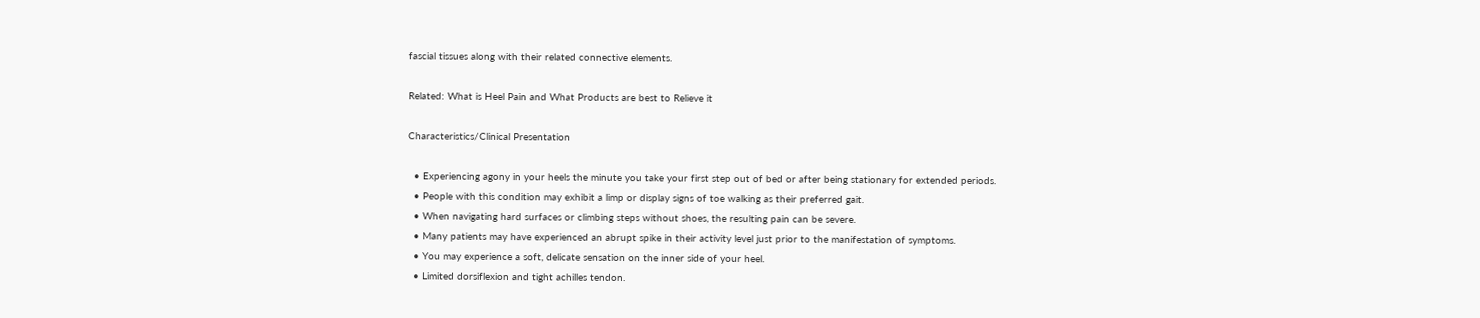fascial tissues along with their related connective elements.

Related: What is Heel Pain and What Products are best to Relieve it

Characteristics/Clinical Presentation

  • Experiencing agony in your heels the minute you take your first step out of bed or after being stationary for extended periods.
  • People with this condition may exhibit a limp or display signs of toe walking as their preferred gait.
  • When navigating hard surfaces or climbing steps without shoes, the resulting pain can be severe.
  • Many patients may have experienced an abrupt spike in their activity level just prior to the manifestation of symptoms.
  • You may experience a soft, delicate sensation on the inner side of your heel.
  • Limited dorsiflexion and tight achilles tendon.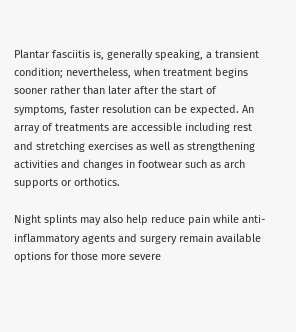Plantar fasciitis is, generally speaking, a transient condition; nevertheless, when treatment begins sooner rather than later after the start of symptoms, faster resolution can be expected. An array of treatments are accessible including rest and stretching exercises as well as strengthening activities and changes in footwear such as arch supports or orthotics.

Night splints may also help reduce pain while anti-inflammatory agents and surgery remain available options for those more severe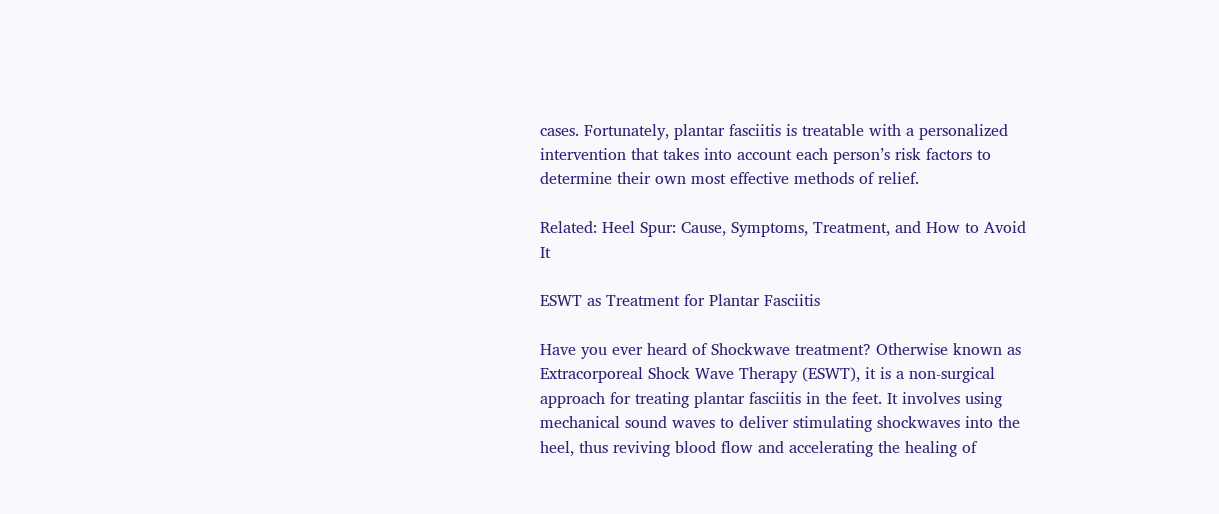cases. Fortunately, plantar fasciitis is treatable with a personalized intervention that takes into account each person’s risk factors to determine their own most effective methods of relief.

Related: Heel Spur: Cause, Symptoms, Treatment, and How to Avoid It

ESWT as Treatment for Plantar Fasciitis

Have you ever heard of Shockwave treatment? Otherwise known as Extracorporeal Shock Wave Therapy (ESWT), it is a non-surgical approach for treating plantar fasciitis in the feet. It involves using mechanical sound waves to deliver stimulating shockwaves into the heel, thus reviving blood flow and accelerating the healing of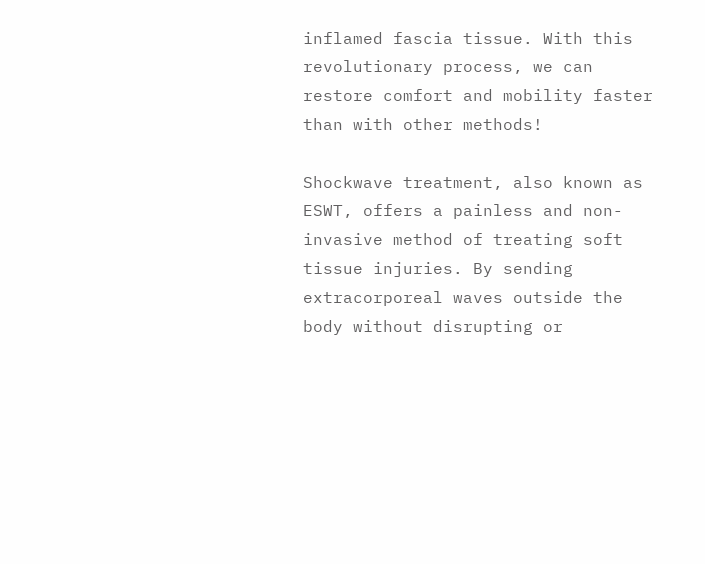inflamed fascia tissue. With this revolutionary process, we can restore comfort and mobility faster than with other methods!

Shockwave treatment, also known as ESWT, offers a painless and non-invasive method of treating soft tissue injuries. By sending extracorporeal waves outside the body without disrupting or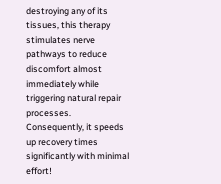destroying any of its tissues, this therapy stimulates nerve pathways to reduce discomfort almost immediately while triggering natural repair processes. Consequently, it speeds up recovery times significantly with minimal effort!